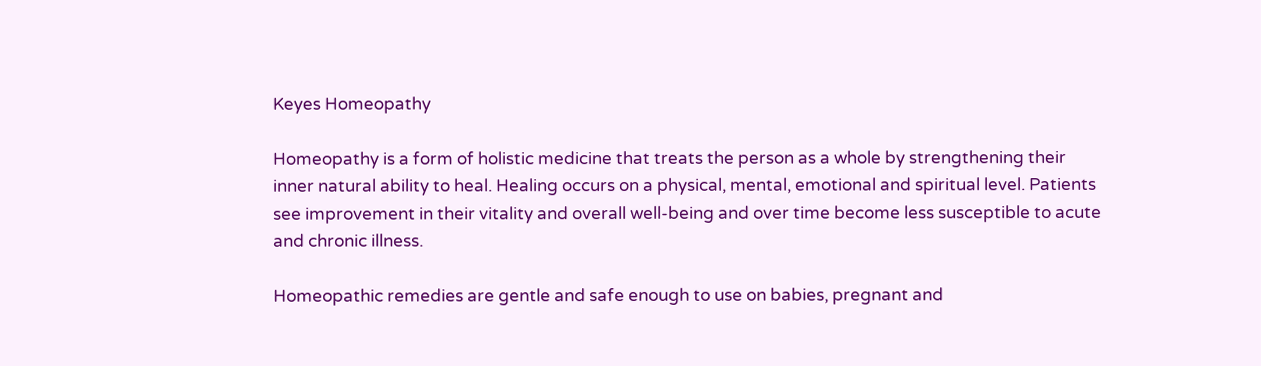Keyes Homeopathy

Homeopathy is a form of holistic medicine that treats the person as a whole by strengthening their inner natural ability to heal. Healing occurs on a physical, mental, emotional and spiritual level. Patients see improvement in their vitality and overall well-being and over time become less susceptible to acute and chronic illness.

Homeopathic remedies are gentle and safe enough to use on babies, pregnant and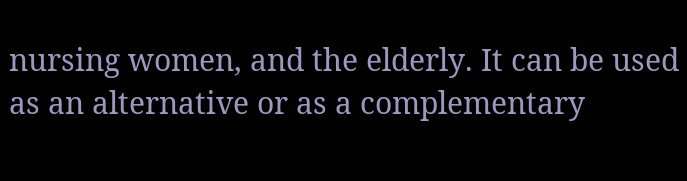nursing women, and the elderly. It can be used as an alternative or as a complementary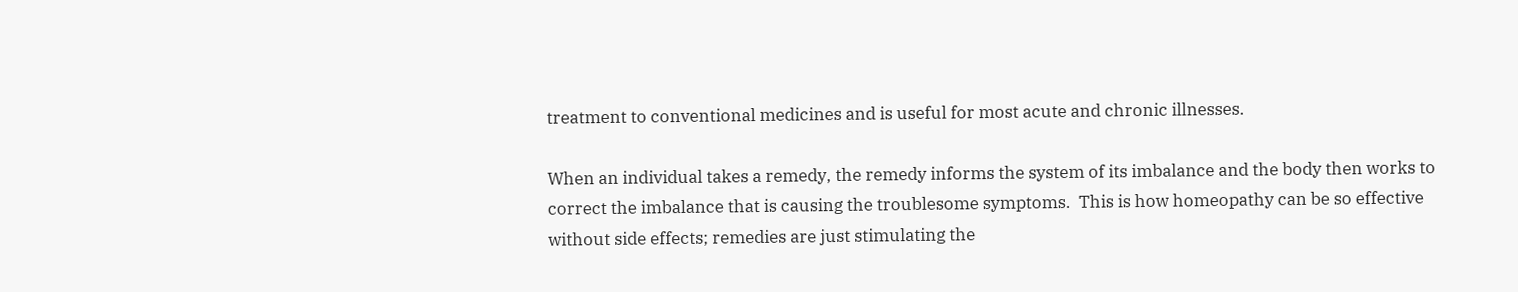treatment to conventional medicines and is useful for most acute and chronic illnesses.

When an individual takes a remedy, the remedy informs the system of its imbalance and the body then works to correct the imbalance that is causing the troublesome symptoms.  This is how homeopathy can be so effective without side effects; remedies are just stimulating the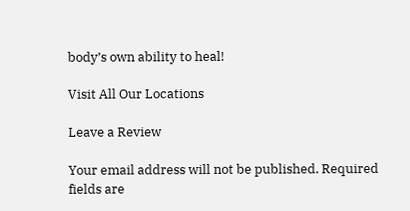body’s own ability to heal!

Visit All Our Locations

Leave a Review

Your email address will not be published. Required fields are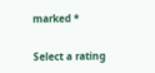marked *

Select a rating